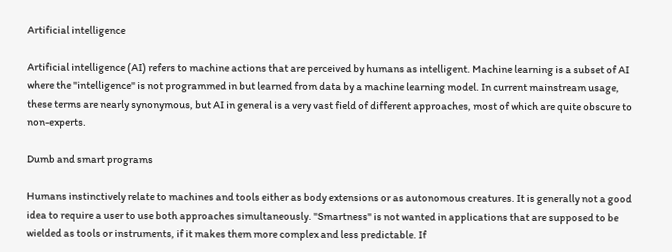Artificial intelligence

Artificial intelligence (AI) refers to machine actions that are perceived by humans as intelligent. Machine learning is a subset of AI where the "intelligence" is not programmed in but learned from data by a machine learning model. In current mainstream usage, these terms are nearly synonymous, but AI in general is a very vast field of different approaches, most of which are quite obscure to non-experts.

Dumb and smart programs

Humans instinctively relate to machines and tools either as body extensions or as autonomous creatures. It is generally not a good idea to require a user to use both approaches simultaneously. "Smartness" is not wanted in applications that are supposed to be wielded as tools or instruments, if it makes them more complex and less predictable. If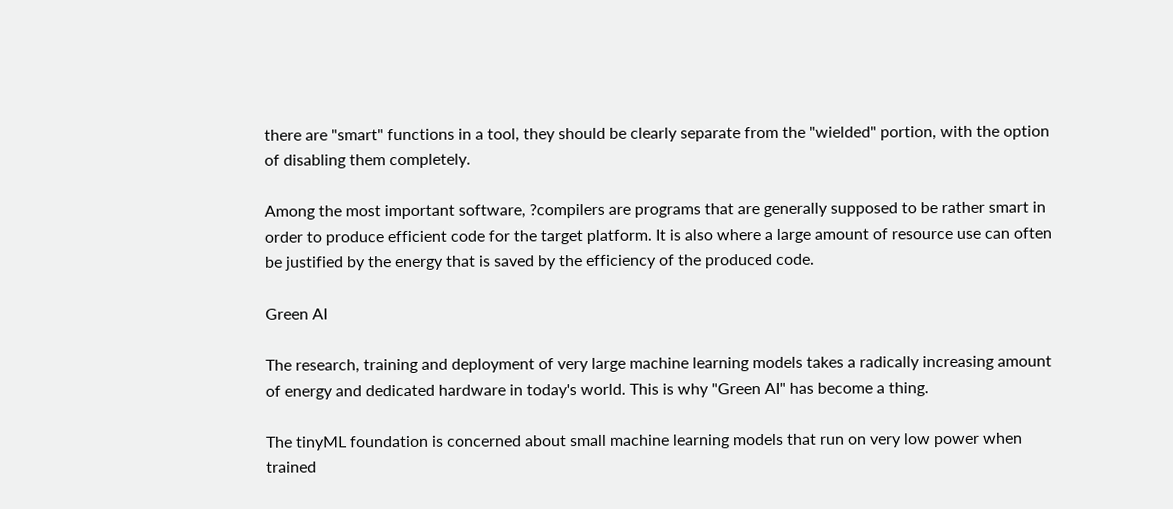there are "smart" functions in a tool, they should be clearly separate from the "wielded" portion, with the option of disabling them completely.

Among the most important software, ?compilers are programs that are generally supposed to be rather smart in order to produce efficient code for the target platform. It is also where a large amount of resource use can often be justified by the energy that is saved by the efficiency of the produced code.

Green AI

The research, training and deployment of very large machine learning models takes a radically increasing amount of energy and dedicated hardware in today's world. This is why "Green AI" has become a thing.

The tinyML foundation is concerned about small machine learning models that run on very low power when trained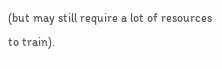(but may still require a lot of resources to train).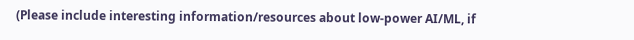(Please include interesting information/resources about low-power AI/ML, if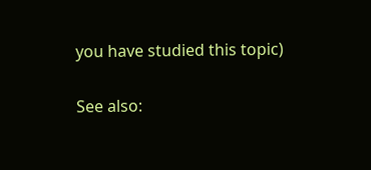you have studied this topic)

See also: